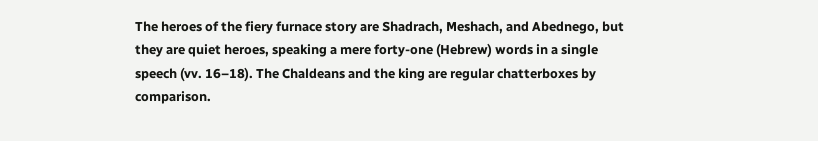The heroes of the fiery furnace story are Shadrach, Meshach, and Abednego, but they are quiet heroes, speaking a mere forty-one (Hebrew) words in a single speech (vv. 16–18). The Chaldeans and the king are regular chatterboxes by comparison.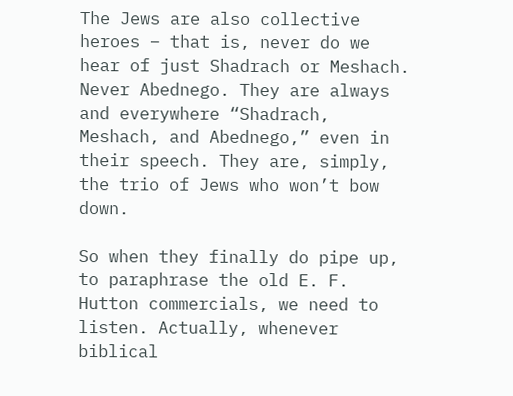The Jews are also collective heroes – that is, never do we hear of just Shadrach or Meshach. Never Abednego. They are always and everywhere “Shadrach, Meshach, and Abednego,” even in their speech. They are, simply, the trio of Jews who won’t bow down.

So when they finally do pipe up, to paraphrase the old E. F. Hutton commercials, we need to listen. Actually, whenever biblical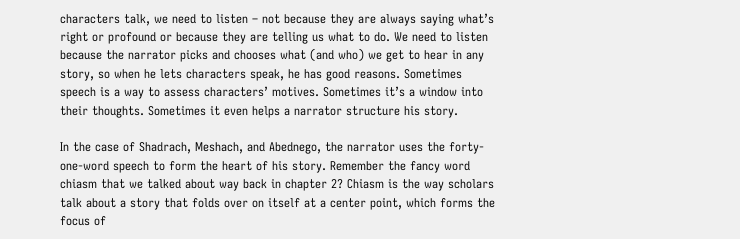characters talk, we need to listen – not because they are always saying what’s right or profound or because they are telling us what to do. We need to listen because the narrator picks and chooses what (and who) we get to hear in any story, so when he lets characters speak, he has good reasons. Sometimes speech is a way to assess characters’ motives. Sometimes it’s a window into their thoughts. Sometimes it even helps a narrator structure his story.

In the case of Shadrach, Meshach, and Abednego, the narrator uses the forty-one-word speech to form the heart of his story. Remember the fancy word chiasm that we talked about way back in chapter 2? Chiasm is the way scholars talk about a story that folds over on itself at a center point, which forms the focus of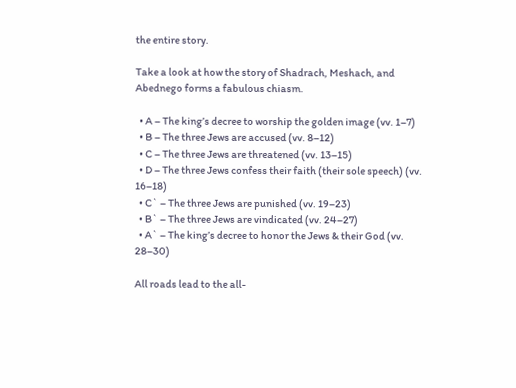the entire story.

Take a look at how the story of Shadrach, Meshach, and Abednego forms a fabulous chiasm.

  • A – The king’s decree to worship the golden image (vv. 1–7)
  • B – The three Jews are accused (vv. 8–12)
  • C – The three Jews are threatened (vv. 13–15)
  • D – The three Jews confess their faith (their sole speech) (vv. 16–18)
  • C` – The three Jews are punished (vv. 19–23)
  • B` – The three Jews are vindicated (vv. 24–27)
  • A` – The king’s decree to honor the Jews & their God (vv. 28–30)

All roads lead to the all-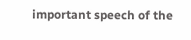important speech of the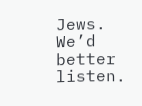Jews. We’d better listen.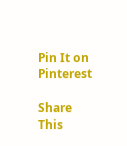Pin It on Pinterest

Share This